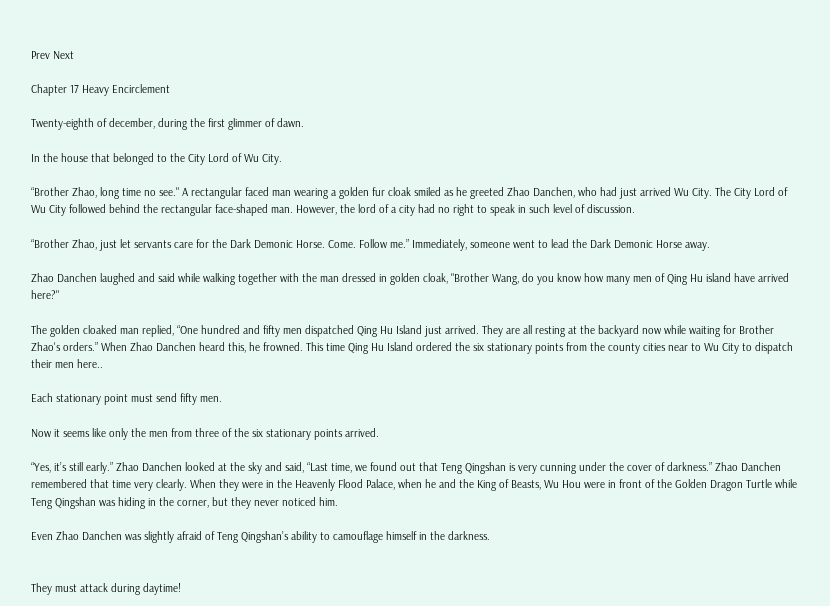Prev Next

Chapter 17 Heavy Encirclement

Twenty-eighth of december, during the first glimmer of dawn.

In the house that belonged to the City Lord of Wu City.

“Brother Zhao, long time no see." A rectangular faced man wearing a golden fur cloak smiled as he greeted Zhao Danchen, who had just arrived Wu City. The City Lord of Wu City followed behind the rectangular face-shaped man. However, the lord of a city had no right to speak in such level of discussion.

“Brother Zhao, just let servants care for the Dark Demonic Horse. Come. Follow me.” Immediately, someone went to lead the Dark Demonic Horse away.

Zhao Danchen laughed and said while walking together with the man dressed in golden cloak, "Brother Wang, do you know how many men of Qing Hu island have arrived here?"

The golden cloaked man replied, “One hundred and fifty men dispatched Qing Hu Island just arrived. They are all resting at the backyard now while waiting for Brother Zhao's orders.” When Zhao Danchen heard this, he frowned. This time Qing Hu Island ordered the six stationary points from the county cities near to Wu City to dispatch their men here..

Each stationary point must send fifty men.

Now it seems like only the men from three of the six stationary points arrived.

“Yes, it’s still early.” Zhao Danchen looked at the sky and said, “Last time, we found out that Teng Qingshan is very cunning under the cover of darkness.” Zhao Danchen remembered that time very clearly. When they were in the Heavenly Flood Palace, when he and the King of Beasts, Wu Hou were in front of the Golden Dragon Turtle while Teng Qingshan was hiding in the corner, but they never noticed him.

Even Zhao Danchen was slightly afraid of Teng Qingshan’s ability to camouflage himself in the darkness.


They must attack during daytime!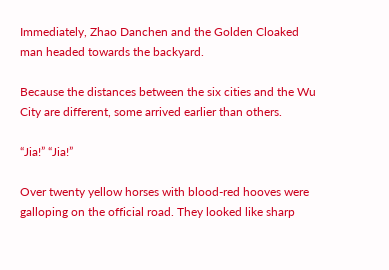Immediately, Zhao Danchen and the Golden Cloaked man headed towards the backyard.

Because the distances between the six cities and the Wu City are different, some arrived earlier than others.

“Jia!” “Jia!”

Over twenty yellow horses with blood-red hooves were galloping on the official road. They looked like sharp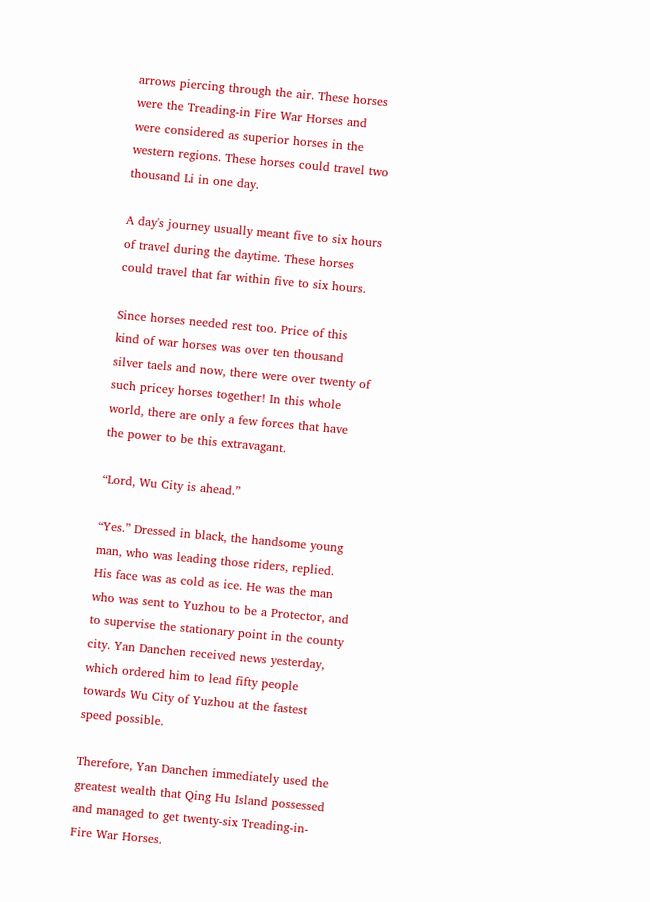arrows piercing through the air. These horses were the Treading-in Fire War Horses and were considered as superior horses in the western regions. These horses could travel two thousand Li in one day.

A day's journey usually meant five to six hours of travel during the daytime. These horses could travel that far within five to six hours.

Since horses needed rest too. Price of this kind of war horses was over ten thousand silver taels and now, there were over twenty of such pricey horses together! In this whole world, there are only a few forces that have the power to be this extravagant.

“Lord, Wu City is ahead.”

“Yes.” Dressed in black, the handsome young man, who was leading those riders, replied. His face was as cold as ice. He was the man who was sent to Yuzhou to be a Protector, and to supervise the stationary point in the county city. Yan Danchen received news yesterday, which ordered him to lead fifty people towards Wu City of Yuzhou at the fastest speed possible.

Therefore, Yan Danchen immediately used the greatest wealth that Qing Hu Island possessed and managed to get twenty-six Treading-in-Fire War Horses.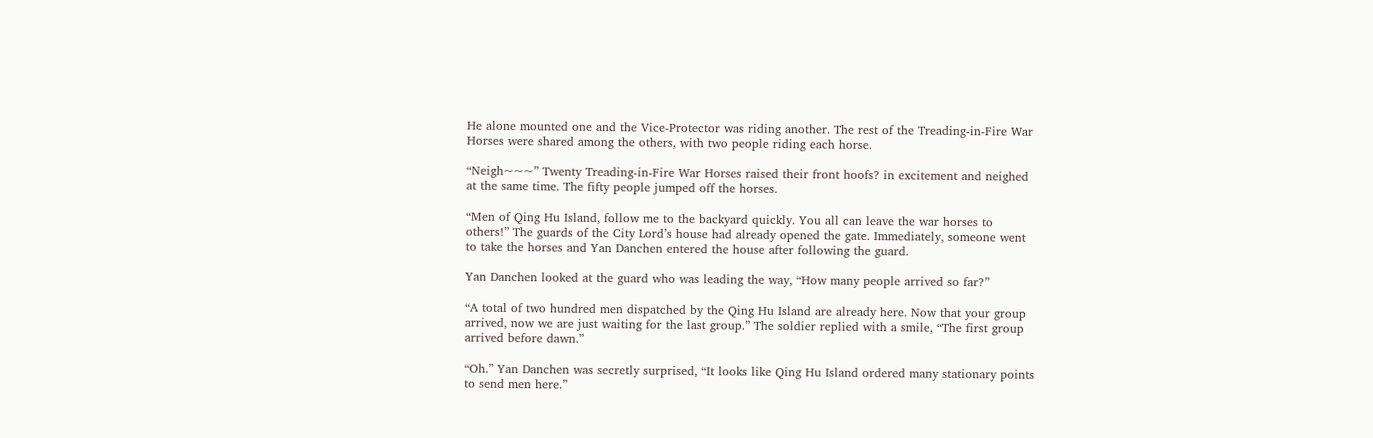He alone mounted one and the Vice-Protector was riding another. The rest of the Treading-in-Fire War Horses were shared among the others, with two people riding each horse.

“Neigh~~~” Twenty Treading-in-Fire War Horses raised their front hoofs? in excitement and neighed at the same time. The fifty people jumped off the horses.

“Men of Qing Hu Island, follow me to the backyard quickly. You all can leave the war horses to others!” The guards of the City Lord’s house had already opened the gate. Immediately, someone went to take the horses and Yan Danchen entered the house after following the guard.

Yan Danchen looked at the guard who was leading the way, “How many people arrived so far?”

“A total of two hundred men dispatched by the Qing Hu Island are already here. Now that your group arrived, now we are just waiting for the last group.” The soldier replied with a smile, “The first group arrived before dawn.”

“Oh.” Yan Danchen was secretly surprised, “It looks like Qing Hu Island ordered many stationary points to send men here.”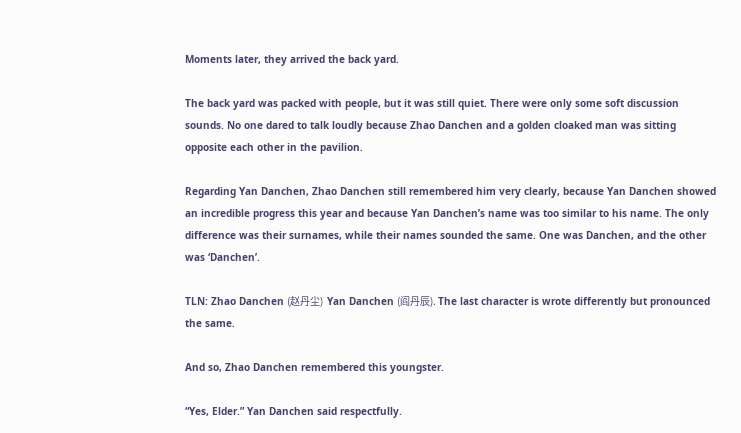Moments later, they arrived the back yard.

The back yard was packed with people, but it was still quiet. There were only some soft discussion sounds. No one dared to talk loudly because Zhao Danchen and a golden cloaked man was sitting opposite each other in the pavilion.

Regarding Yan Danchen, Zhao Danchen still remembered him very clearly, because Yan Danchen showed an incredible progress this year and because Yan Danchen’s name was too similar to his name. The only difference was their surnames, while their names sounded the same. One was Danchen, and the other was ‘Danchen’.

TLN: Zhao Danchen (赵丹尘)  Yan Danchen (阎丹辰). The last character is wrote differently but pronounced the same.

And so, Zhao Danchen remembered this youngster.

“Yes, Elder.” Yan Danchen said respectfully.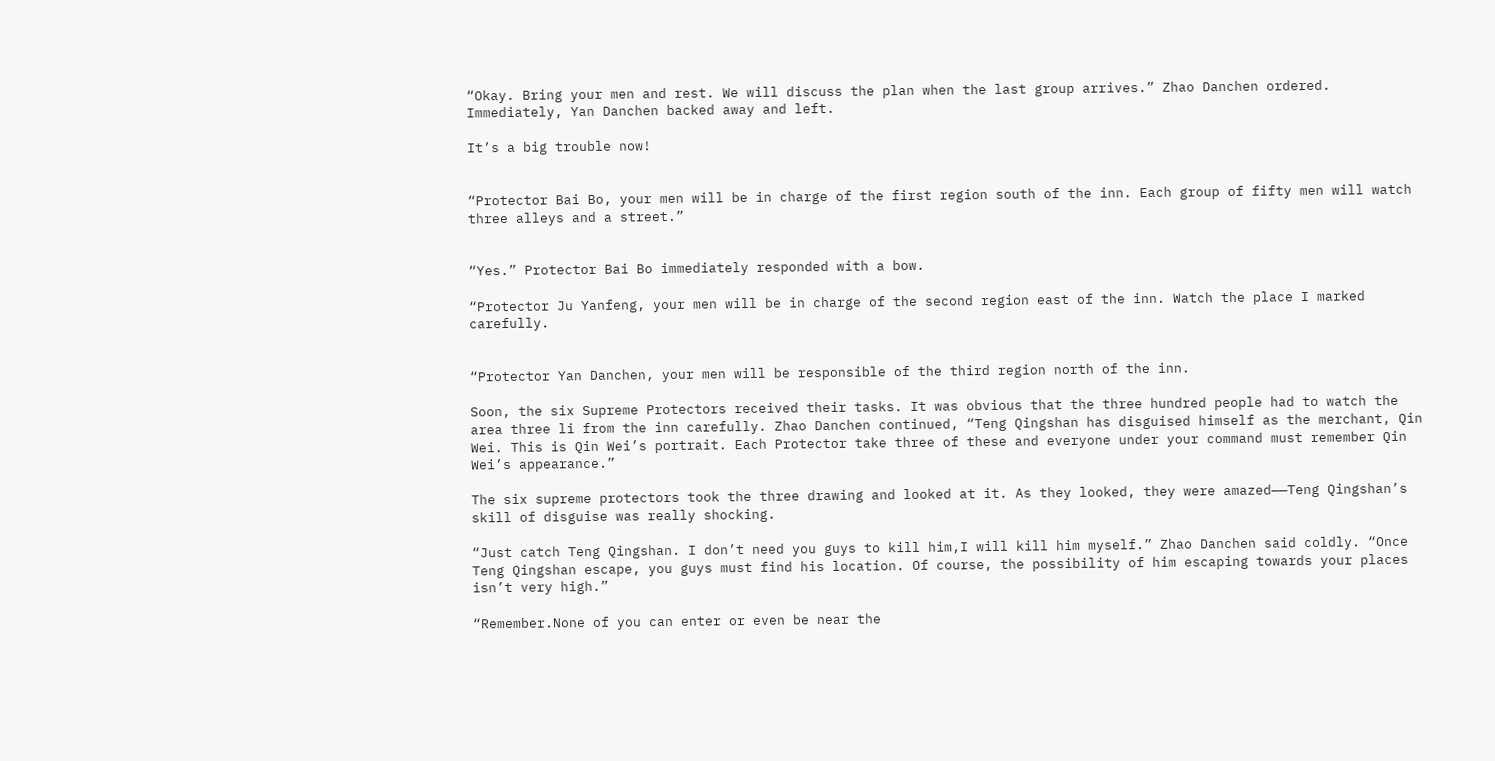“Okay. Bring your men and rest. We will discuss the plan when the last group arrives.” Zhao Danchen ordered. Immediately, Yan Danchen backed away and left.

It’s a big trouble now!


“Protector Bai Bo, your men will be in charge of the first region south of the inn. Each group of fifty men will watch three alleys and a street.”


“Yes.” Protector Bai Bo immediately responded with a bow.

“Protector Ju Yanfeng, your men will be in charge of the second region east of the inn. Watch the place I marked carefully.


“Protector Yan Danchen, your men will be responsible of the third region north of the inn.

Soon, the six Supreme Protectors received their tasks. It was obvious that the three hundred people had to watch the area three li from the inn carefully. Zhao Danchen continued, “Teng Qingshan has disguised himself as the merchant, Qin Wei. This is Qin Wei’s portrait. Each Protector take three of these and everyone under your command must remember Qin Wei’s appearance.”

The six supreme protectors took the three drawing and looked at it. As they looked, they were amazed——Teng Qingshan’s skill of disguise was really shocking.

“Just catch Teng Qingshan. I don’t need you guys to kill him,I will kill him myself.” Zhao Danchen said coldly. “Once Teng Qingshan escape, you guys must find his location. Of course, the possibility of him escaping towards your places isn’t very high.”

“Remember.None of you can enter or even be near the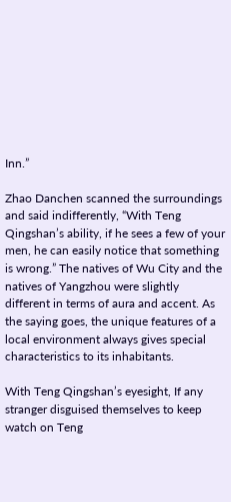Inn.”

Zhao Danchen scanned the surroundings and said indifferently, “With Teng Qingshan’s ability, if he sees a few of your men, he can easily notice that something is wrong.” The natives of Wu City and the natives of Yangzhou were slightly different in terms of aura and accent. As the saying goes, the unique features of a local environment always gives special characteristics to its inhabitants.

With Teng Qingshan’s eyesight, If any stranger disguised themselves to keep watch on Teng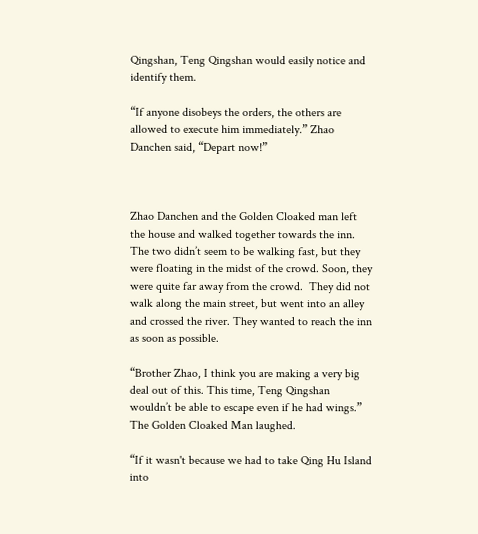Qingshan, Teng Qingshan would easily notice and identify them.

“If anyone disobeys the orders, the others are allowed to execute him immediately.” Zhao Danchen said, “Depart now!”



Zhao Danchen and the Golden Cloaked man left the house and walked together towards the inn. The two didn’t seem to be walking fast, but they were floating in the midst of the crowd. Soon, they were quite far away from the crowd.  They did not walk along the main street, but went into an alley and crossed the river. They wanted to reach the inn as soon as possible.

“Brother Zhao, I think you are making a very big deal out of this. This time, Teng Qingshan wouldn’t be able to escape even if he had wings.” The Golden Cloaked Man laughed.

“If it wasn't because we had to take Qing Hu Island into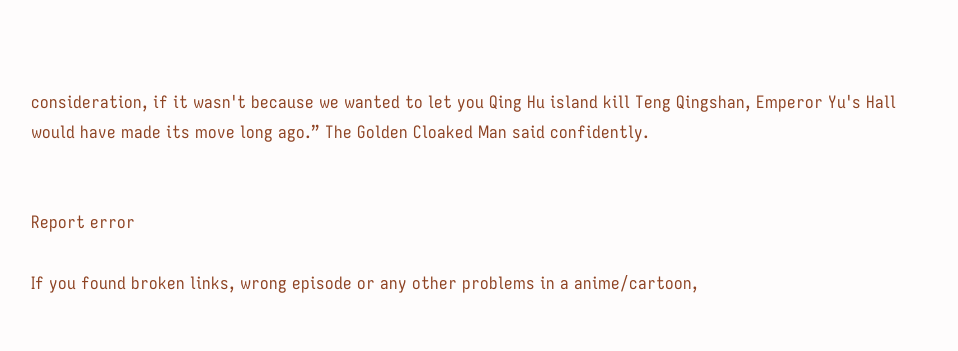consideration, if it wasn't because we wanted to let you Qing Hu island kill Teng Qingshan, Emperor Yu's Hall would have made its move long ago.” The Golden Cloaked Man said confidently.


Report error

If you found broken links, wrong episode or any other problems in a anime/cartoon,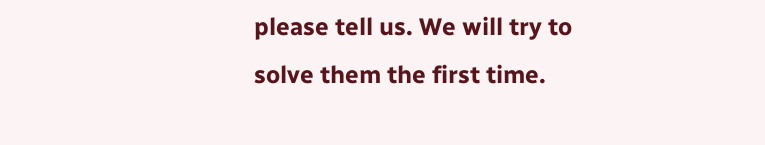please tell us. We will try to solve them the first time.